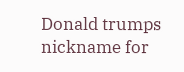Donald trumps nickname for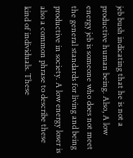jeb bush indicating that he is not a productive human being. Also, A low energy jeb is someone who does not meet the general standards for living and being productive in society. A low energy loser is also a common phrase to describe these kind of individuals. These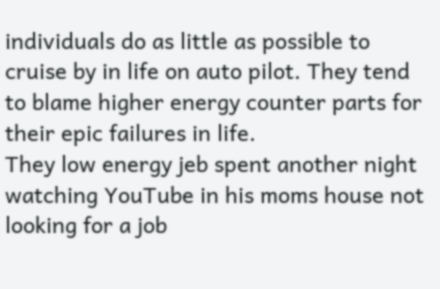individuals do as little as possible to cruise by in life on auto pilot. They tend to blame higher energy counter parts for their epic failures in life.
They low energy jeb spent another night watching YouTube in his moms house not looking for a job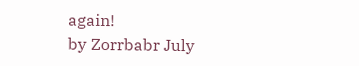again!
by Zorrbabr July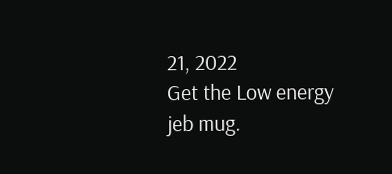21, 2022
Get the Low energy jeb mug.